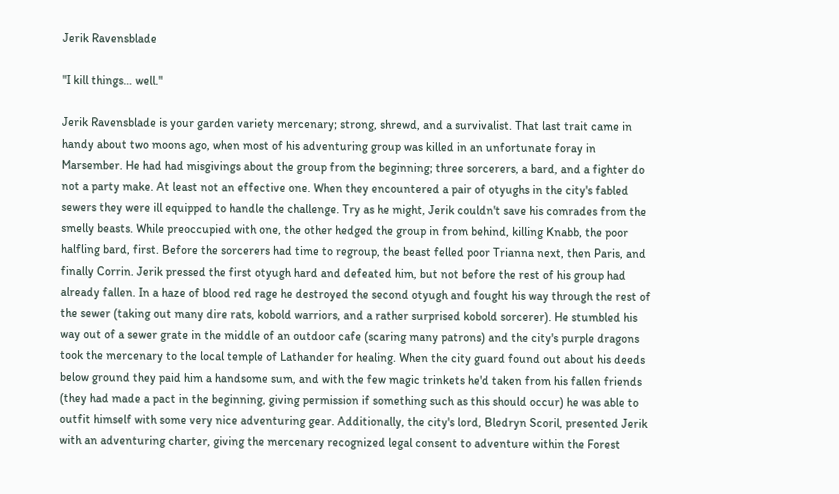Jerik Ravensblade

"I kill things… well."

Jerik Ravensblade is your garden variety mercenary; strong, shrewd, and a survivalist. That last trait came in handy about two moons ago, when most of his adventuring group was killed in an unfortunate foray in Marsember. He had had misgivings about the group from the beginning; three sorcerers, a bard, and a fighter do not a party make. At least not an effective one. When they encountered a pair of otyughs in the city's fabled sewers they were ill equipped to handle the challenge. Try as he might, Jerik couldn't save his comrades from the smelly beasts. While preoccupied with one, the other hedged the group in from behind, killing Knabb, the poor halfling bard, first. Before the sorcerers had time to regroup, the beast felled poor Trianna next, then Paris, and finally Corrin. Jerik pressed the first otyugh hard and defeated him, but not before the rest of his group had already fallen. In a haze of blood red rage he destroyed the second otyugh and fought his way through the rest of the sewer (taking out many dire rats, kobold warriors, and a rather surprised kobold sorcerer). He stumbled his way out of a sewer grate in the middle of an outdoor cafe (scaring many patrons) and the city's purple dragons took the mercenary to the local temple of Lathander for healing. When the city guard found out about his deeds below ground they paid him a handsome sum, and with the few magic trinkets he'd taken from his fallen friends (they had made a pact in the beginning, giving permission if something such as this should occur) he was able to outfit himself with some very nice adventuring gear. Additionally, the city's lord, Bledryn Scoril, presented Jerik with an adventuring charter, giving the mercenary recognized legal consent to adventure within the Forest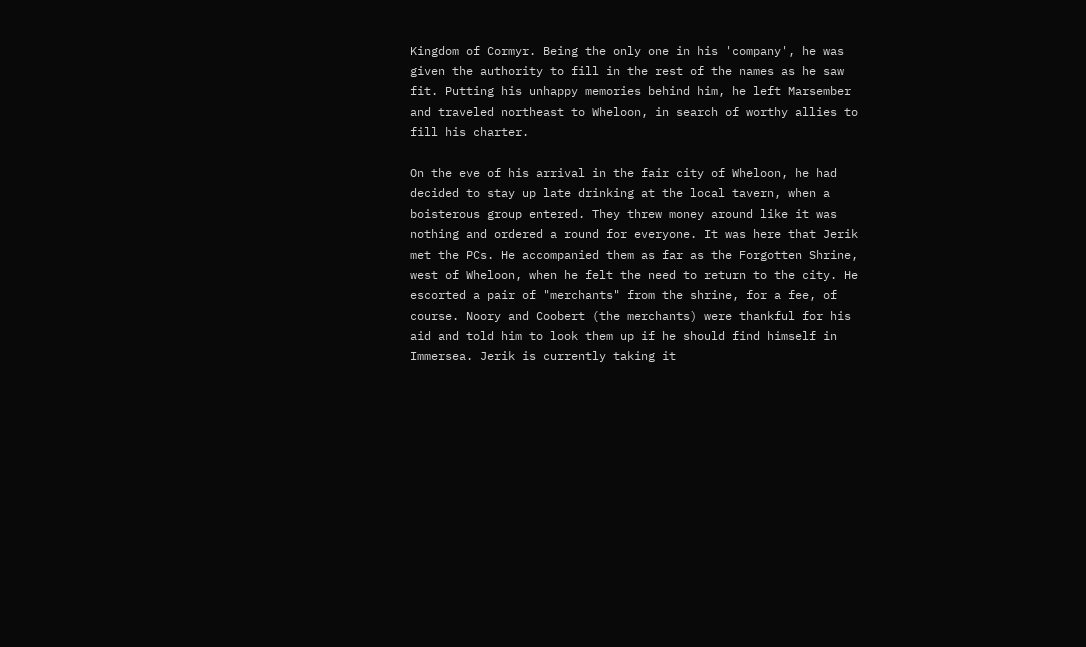Kingdom of Cormyr. Being the only one in his 'company', he was given the authority to fill in the rest of the names as he saw fit. Putting his unhappy memories behind him, he left Marsember and traveled northeast to Wheloon, in search of worthy allies to fill his charter.

On the eve of his arrival in the fair city of Wheloon, he had decided to stay up late drinking at the local tavern, when a boisterous group entered. They threw money around like it was nothing and ordered a round for everyone. It was here that Jerik met the PCs. He accompanied them as far as the Forgotten Shrine, west of Wheloon, when he felt the need to return to the city. He escorted a pair of "merchants" from the shrine, for a fee, of course. Noory and Coobert (the merchants) were thankful for his aid and told him to look them up if he should find himself in Immersea. Jerik is currently taking it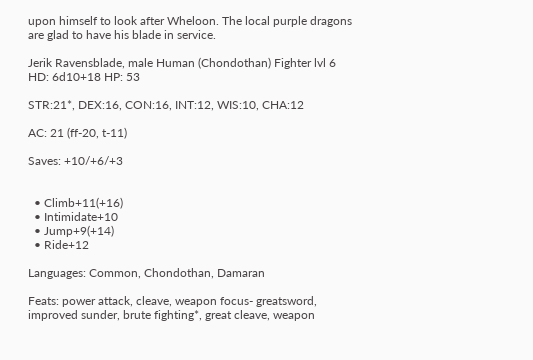upon himself to look after Wheloon. The local purple dragons are glad to have his blade in service.

Jerik Ravensblade, male Human (Chondothan) Fighter lvl 6
HD: 6d10+18 HP: 53

STR:21*, DEX:16, CON:16, INT:12, WIS:10, CHA:12

AC: 21 (ff-20, t-11)

Saves: +10/+6/+3


  • Climb+11(+16)
  • Intimidate+10
  • Jump+9(+14)
  • Ride+12

Languages: Common, Chondothan, Damaran

Feats: power attack, cleave, weapon focus- greatsword, improved sunder, brute fighting*, great cleave, weapon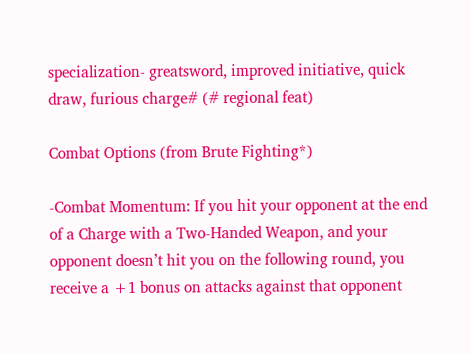specialization- greatsword, improved initiative, quick draw, furious charge# (# regional feat)

Combat Options (from Brute Fighting*)

-Combat Momentum: If you hit your opponent at the end of a Charge with a Two-Handed Weapon, and your opponent doesn’t hit you on the following round, you receive a +1 bonus on attacks against that opponent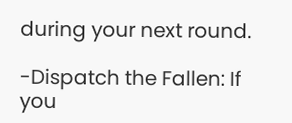during your next round.

-Dispatch the Fallen: If you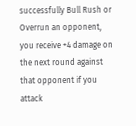successfully Bull Rush or Overrun an opponent, you receive +4 damage on the next round against that opponent if you attack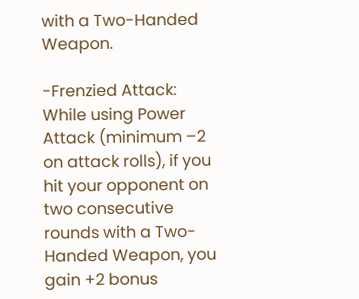with a Two-Handed Weapon.

-Frenzied Attack: While using Power Attack (minimum –2 on attack rolls), if you hit your opponent on two consecutive rounds with a Two-Handed Weapon, you gain +2 bonus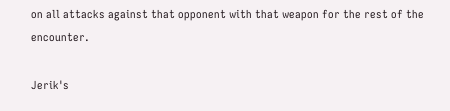on all attacks against that opponent with that weapon for the rest of the encounter.

Jerik's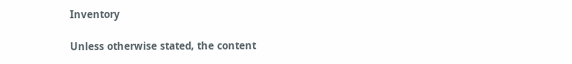Inventory

Unless otherwise stated, the content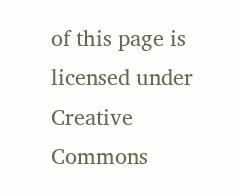of this page is licensed under Creative Commons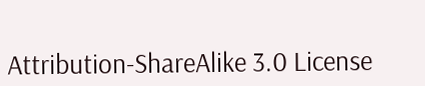Attribution-ShareAlike 3.0 License